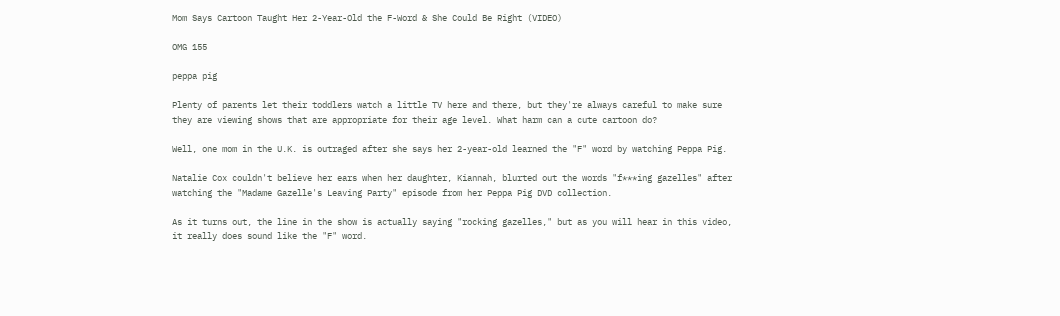Mom Says Cartoon Taught Her 2-Year-Old the F-Word & She Could Be Right (VIDEO)

OMG 155

peppa pig

Plenty of parents let their toddlers watch a little TV here and there, but they're always careful to make sure they are viewing shows that are appropriate for their age level. What harm can a cute cartoon do?

Well, one mom in the U.K. is outraged after she says her 2-year-old learned the "F" word by watching Peppa Pig.

Natalie Cox couldn't believe her ears when her daughter, Kiannah, blurted out the words "f***ing gazelles" after watching the "Madame Gazelle's Leaving Party" episode from her Peppa Pig DVD collection.

As it turns out, the line in the show is actually saying "rocking gazelles," but as you will hear in this video, it really does sound like the "F" word.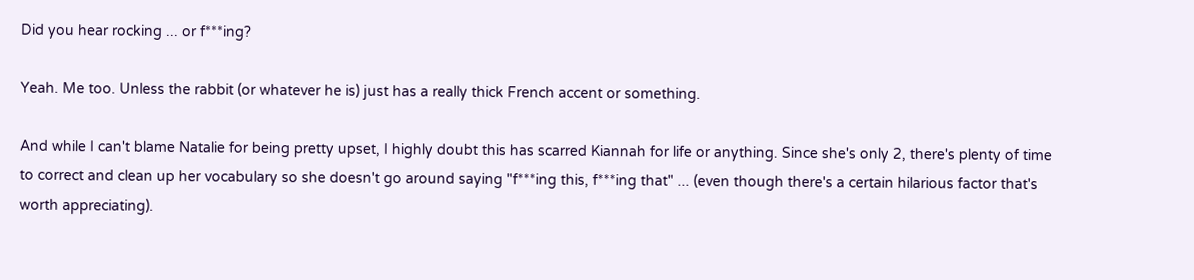Did you hear rocking ... or f***ing?

Yeah. Me too. Unless the rabbit (or whatever he is) just has a really thick French accent or something.

And while I can't blame Natalie for being pretty upset, I highly doubt this has scarred Kiannah for life or anything. Since she's only 2, there's plenty of time to correct and clean up her vocabulary so she doesn't go around saying "f***ing this, f***ing that" ... (even though there's a certain hilarious factor that's worth appreciating).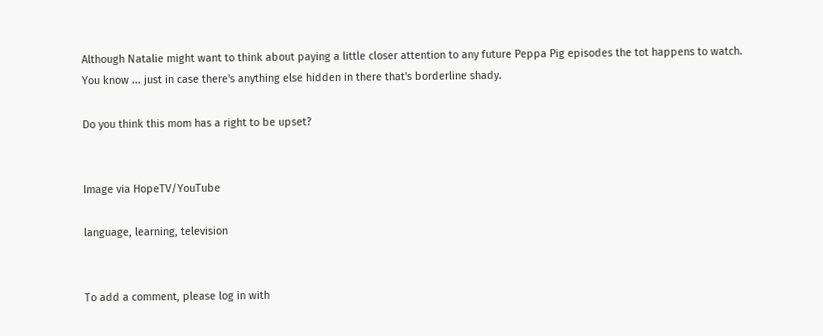Although Natalie might want to think about paying a little closer attention to any future Peppa Pig episodes the tot happens to watch. You know ... just in case there's anything else hidden in there that's borderline shady.

Do you think this mom has a right to be upset?


Image via HopeTV/YouTube

language, learning, television


To add a comment, please log in with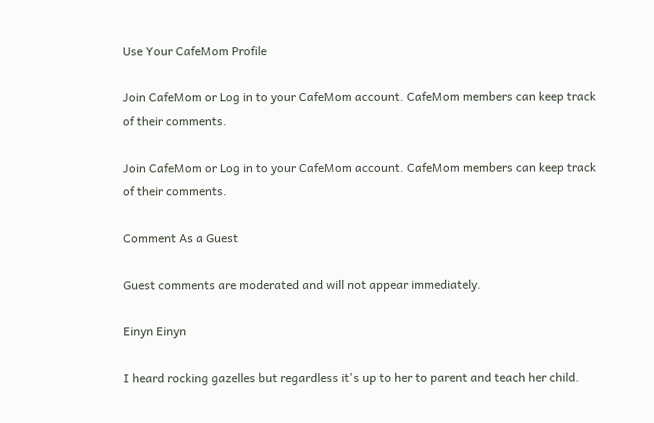Use Your CafeMom Profile

Join CafeMom or Log in to your CafeMom account. CafeMom members can keep track of their comments.

Join CafeMom or Log in to your CafeMom account. CafeMom members can keep track of their comments.

Comment As a Guest

Guest comments are moderated and will not appear immediately.

Einyn Einyn

I heard rocking gazelles but regardless it's up to her to parent and teach her child.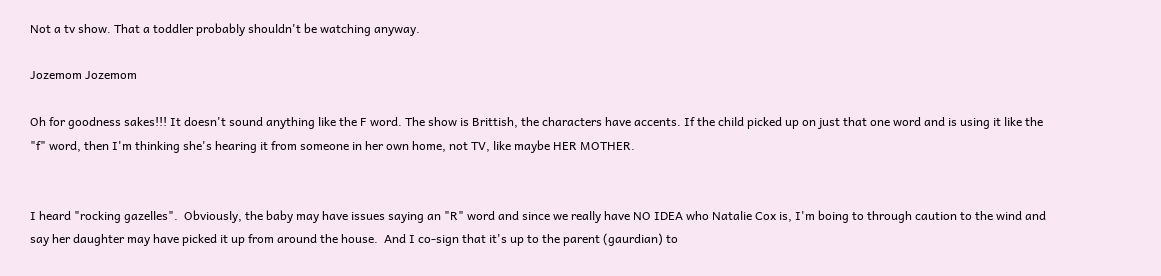Not a tv show. That a toddler probably shouldn't be watching anyway.

Jozemom Jozemom

Oh for goodness sakes!!! It doesn't sound anything like the F word. The show is Brittish, the characters have accents. If the child picked up on just that one word and is using it like the "f" word, then I'm thinking she's hearing it from someone in her own home, not TV, like maybe HER MOTHER.


I heard "rocking gazelles".  Obviously, the baby may have issues saying an "R" word and since we really have NO IDEA who Natalie Cox is, I'm boing to through caution to the wind and say her daughter may have picked it up from around the house.  And I co-sign that it's up to the parent (gaurdian) to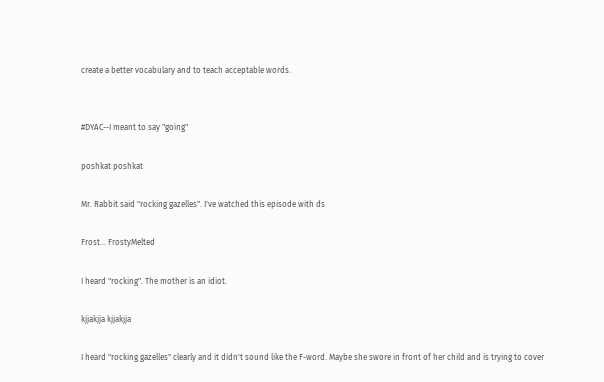create a better vocabulary and to teach acceptable words.


#DYAC--I meant to say "going"

poshkat poshkat

Mr. Rabbit said "rocking gazelles". I've watched this episode with ds

Frost... FrostyMelted

I heard "rocking". The mother is an idiot.

kjjakjja kjjakjja

I heard "rocking gazelles" clearly and it didn't sound like the F-word. Maybe she swore in front of her child and is trying to cover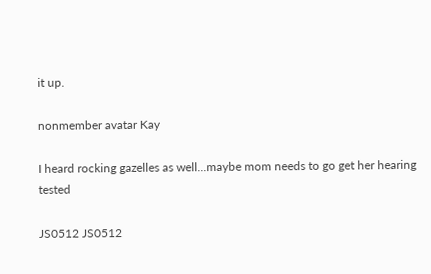it up.

nonmember avatar Kay

I heard rocking gazelles as well...maybe mom needs to go get her hearing tested

JS0512 JS0512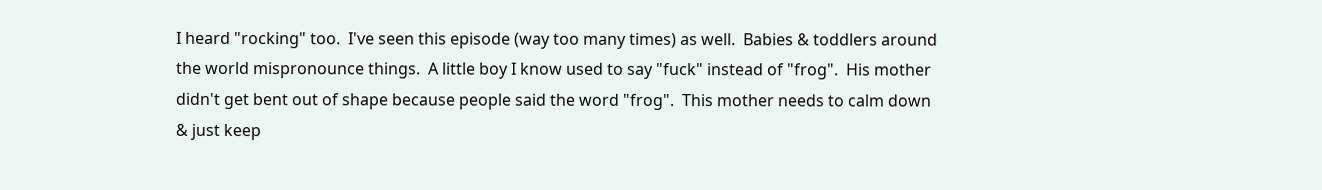I heard "rocking" too.  I've seen this episode (way too many times) as well.  Babies & toddlers around the world mispronounce things.  A little boy I know used to say "fuck" instead of "frog".  His mother didn't get bent out of shape because people said the word "frog".  This mother needs to calm down & just keep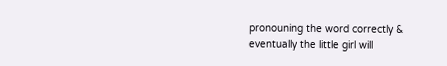pronouning the word correctly & eventually the little girl will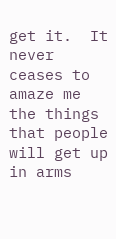get it.  It never ceases to amaze me the things that people will get up in arms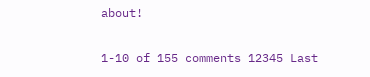about!

1-10 of 155 comments 12345 Last